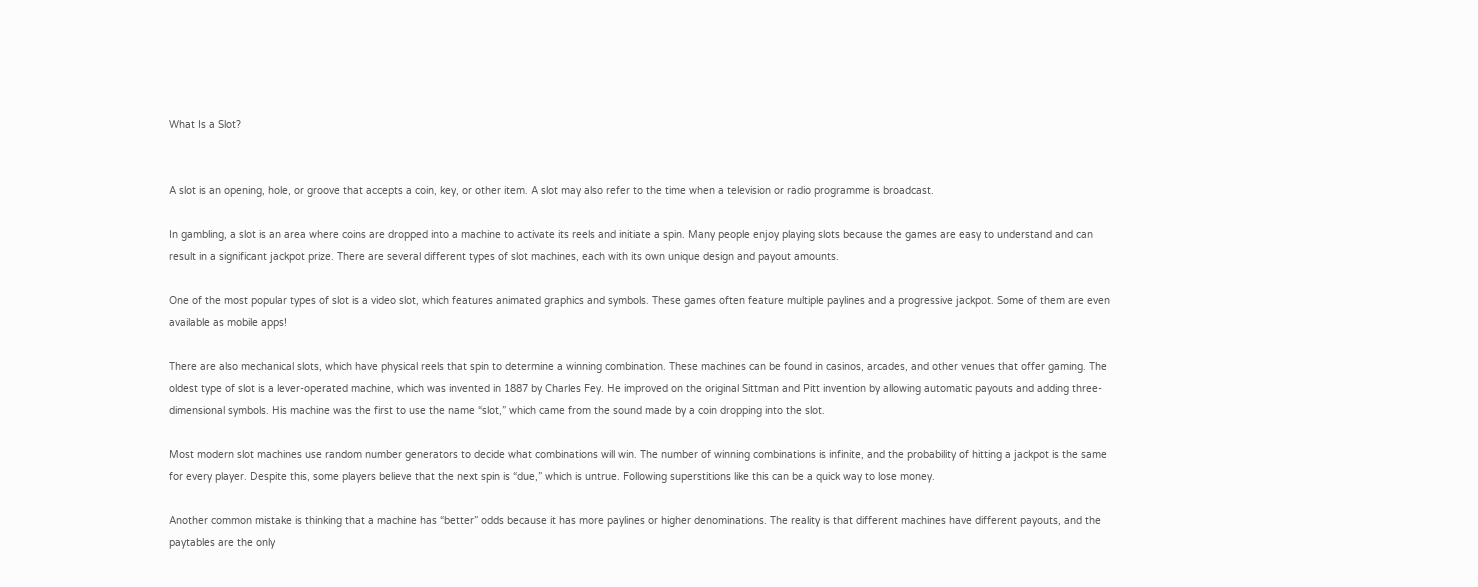What Is a Slot?


A slot is an opening, hole, or groove that accepts a coin, key, or other item. A slot may also refer to the time when a television or radio programme is broadcast.

In gambling, a slot is an area where coins are dropped into a machine to activate its reels and initiate a spin. Many people enjoy playing slots because the games are easy to understand and can result in a significant jackpot prize. There are several different types of slot machines, each with its own unique design and payout amounts.

One of the most popular types of slot is a video slot, which features animated graphics and symbols. These games often feature multiple paylines and a progressive jackpot. Some of them are even available as mobile apps!

There are also mechanical slots, which have physical reels that spin to determine a winning combination. These machines can be found in casinos, arcades, and other venues that offer gaming. The oldest type of slot is a lever-operated machine, which was invented in 1887 by Charles Fey. He improved on the original Sittman and Pitt invention by allowing automatic payouts and adding three-dimensional symbols. His machine was the first to use the name “slot,” which came from the sound made by a coin dropping into the slot.

Most modern slot machines use random number generators to decide what combinations will win. The number of winning combinations is infinite, and the probability of hitting a jackpot is the same for every player. Despite this, some players believe that the next spin is “due,” which is untrue. Following superstitions like this can be a quick way to lose money.

Another common mistake is thinking that a machine has “better” odds because it has more paylines or higher denominations. The reality is that different machines have different payouts, and the paytables are the only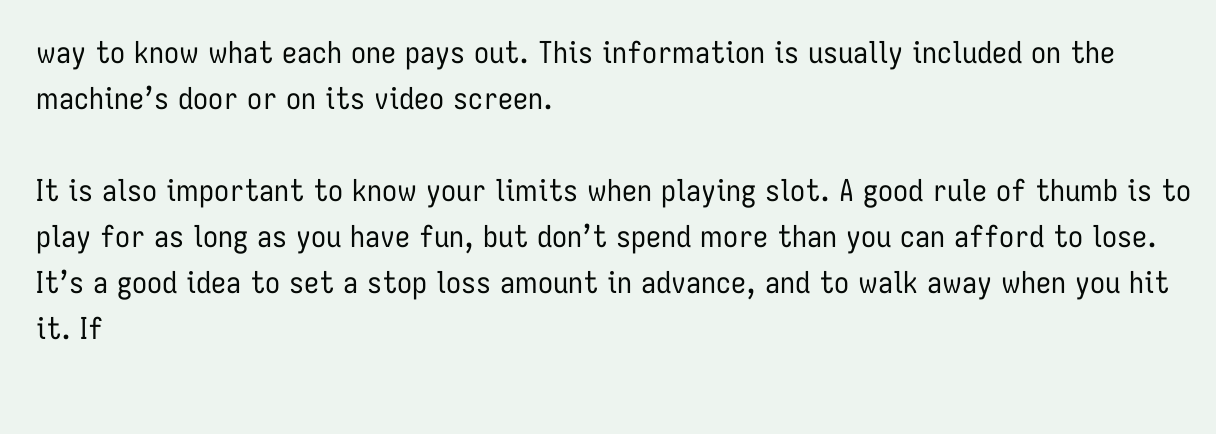way to know what each one pays out. This information is usually included on the machine’s door or on its video screen.

It is also important to know your limits when playing slot. A good rule of thumb is to play for as long as you have fun, but don’t spend more than you can afford to lose. It’s a good idea to set a stop loss amount in advance, and to walk away when you hit it. If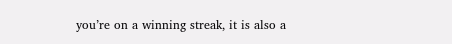you’re on a winning streak, it is also a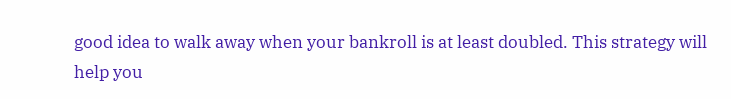good idea to walk away when your bankroll is at least doubled. This strategy will help you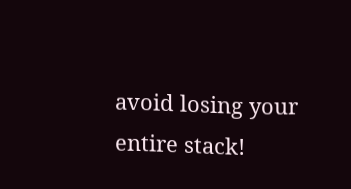avoid losing your entire stack!